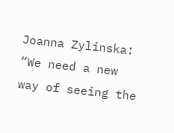Joanna Zylinska: “We need a new way of seeing the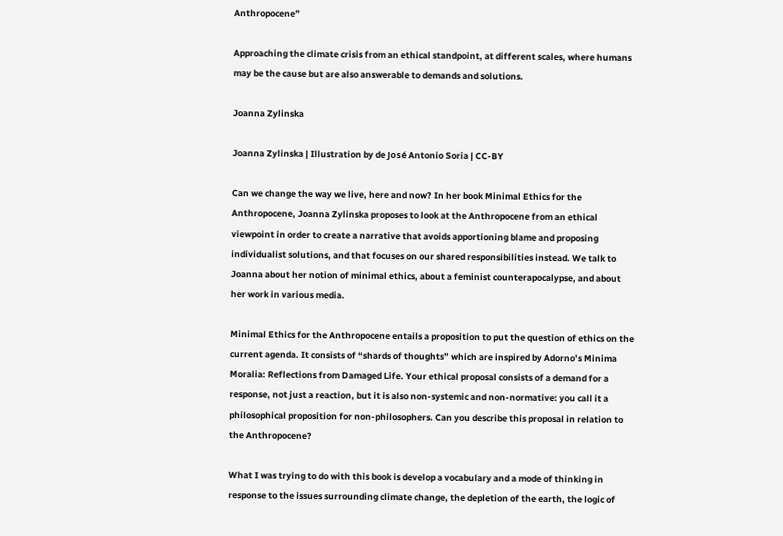Anthropocene”

Approaching the climate crisis from an ethical standpoint, at different scales, where humans may be the cause but are also answerable to demands and solutions.

Joanna Zylinska

Joanna Zylinska | Illustration by de José Antonio Soria | CC-BY

Can we change the way we live, here and now? In her book Minimal Ethics for the Anthropocene, Joanna Zylinska proposes to look at the Anthropocene from an ethical viewpoint in order to create a narrative that avoids apportioning blame and proposing individualist solutions, and that focuses on our shared responsibilities instead. We talk to Joanna about her notion of minimal ethics, about a feminist counterapocalypse, and about her work in various media.

Minimal Ethics for the Anthropocene entails a proposition to put the question of ethics on the current agenda. It consists of “shards of thoughts” which are inspired by Adorno’s Minima Moralia: Reflections from Damaged Life. Your ethical proposal consists of a demand for a response, not just a reaction, but it is also non-systemic and non-normative: you call it a philosophical proposition for non-philosophers. Can you describe this proposal in relation to the Anthropocene?

What I was trying to do with this book is develop a vocabulary and a mode of thinking in response to the issues surrounding climate change, the depletion of the earth, the logic of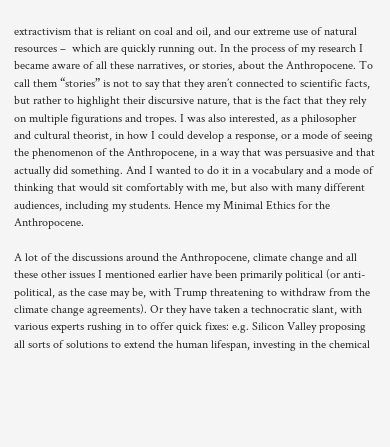extractivism that is reliant on coal and oil, and our extreme use of natural resources –  which are quickly running out. In the process of my research I became aware of all these narratives, or stories, about the Anthropocene. To call them “stories” is not to say that they aren’t connected to scientific facts, but rather to highlight their discursive nature, that is the fact that they rely on multiple figurations and tropes. I was also interested, as a philosopher and cultural theorist, in how I could develop a response, or a mode of seeing the phenomenon of the Anthropocene, in a way that was persuasive and that actually did something. And I wanted to do it in a vocabulary and a mode of thinking that would sit comfortably with me, but also with many different audiences, including my students. Hence my Minimal Ethics for the Anthropocene.

A lot of the discussions around the Anthropocene, climate change and all these other issues I mentioned earlier have been primarily political (or anti-political, as the case may be, with Trump threatening to withdraw from the climate change agreements). Or they have taken a technocratic slant, with various experts rushing in to offer quick fixes: e.g. Silicon Valley proposing all sorts of solutions to extend the human lifespan, investing in the chemical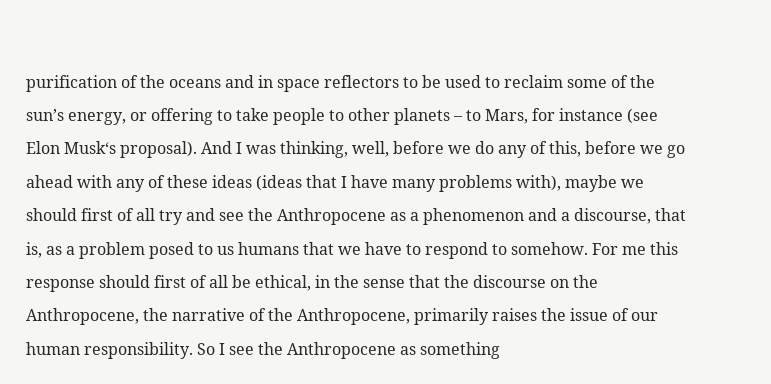purification of the oceans and in space reflectors to be used to reclaim some of the sun’s energy, or offering to take people to other planets – to Mars, for instance (see Elon Musk‘s proposal). And I was thinking, well, before we do any of this, before we go ahead with any of these ideas (ideas that I have many problems with), maybe we should first of all try and see the Anthropocene as a phenomenon and a discourse, that is, as a problem posed to us humans that we have to respond to somehow. For me this response should first of all be ethical, in the sense that the discourse on the Anthropocene, the narrative of the Anthropocene, primarily raises the issue of our human responsibility. So I see the Anthropocene as something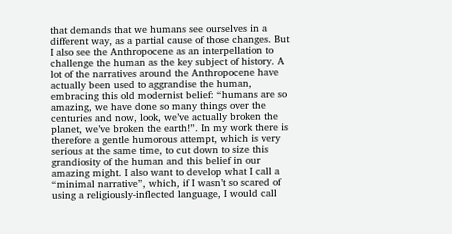that demands that we humans see ourselves in a different way, as a partial cause of those changes. But I also see the Anthropocene as an interpellation to challenge the human as the key subject of history. A lot of the narratives around the Anthropocene have actually been used to aggrandise the human, embracing this old modernist belief: “humans are so amazing, we have done so many things over the centuries and now, look, we’ve actually broken the planet, we’ve broken the earth!”. In my work there is therefore a gentle humorous attempt, which is very serious at the same time, to cut down to size this grandiosity of the human and this belief in our amazing might. I also want to develop what I call a “minimal narrative”, which, if I wasn’t so scared of using a religiously-inflected language, I would call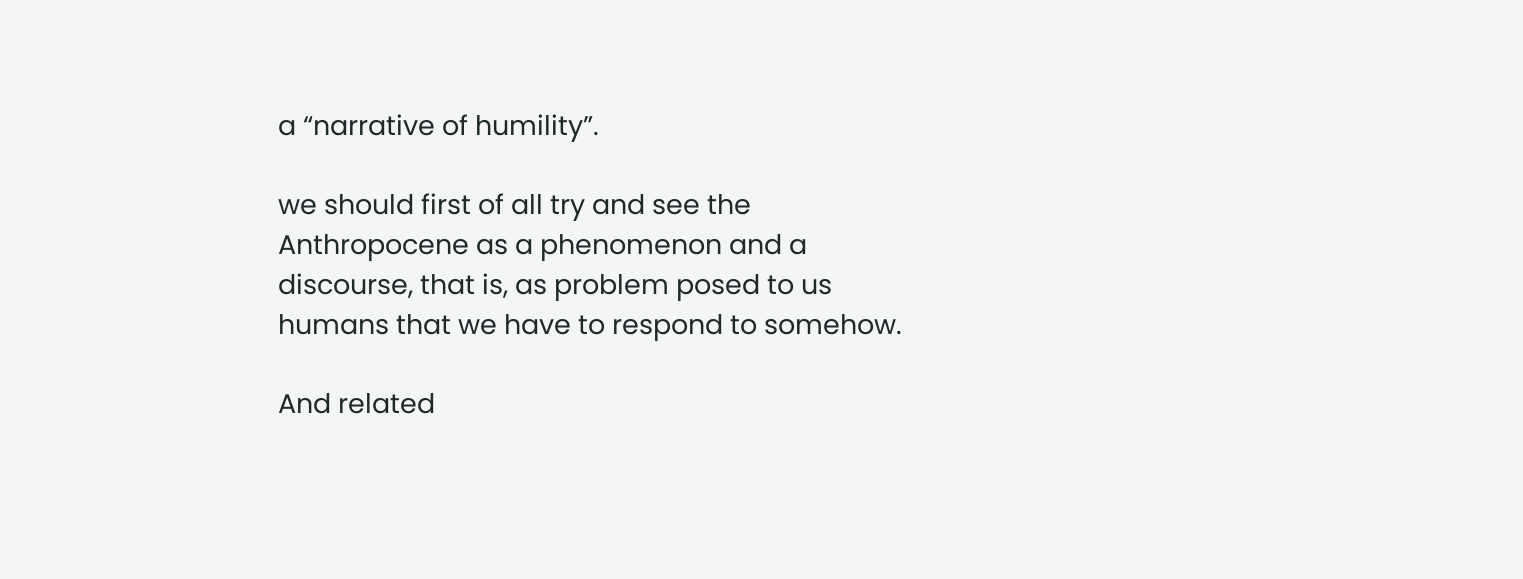a “narrative of humility”.

we should first of all try and see the Anthropocene as a phenomenon and a discourse, that is, as problem posed to us humans that we have to respond to somehow.

And related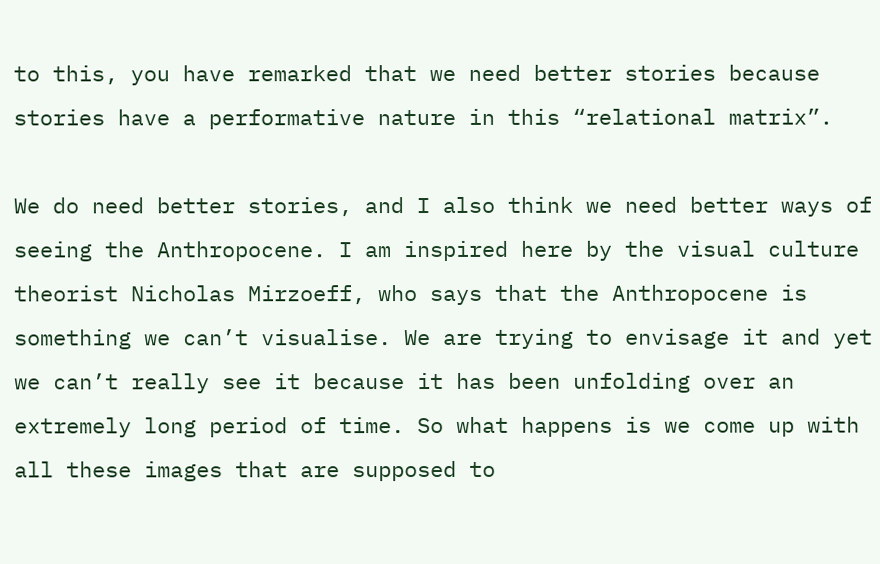to this, you have remarked that we need better stories because stories have a performative nature in this “relational matrix”.

We do need better stories, and I also think we need better ways of seeing the Anthropocene. I am inspired here by the visual culture theorist Nicholas Mirzoeff, who says that the Anthropocene is something we can’t visualise. We are trying to envisage it and yet we can’t really see it because it has been unfolding over an extremely long period of time. So what happens is we come up with all these images that are supposed to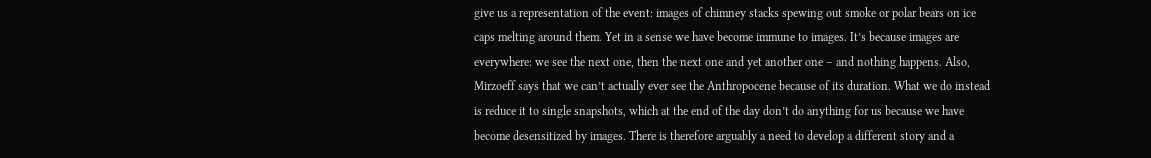give us a representation of the event: images of chimney stacks spewing out smoke or polar bears on ice caps melting around them. Yet in a sense we have become immune to images. It’s because images are everywhere: we see the next one, then the next one and yet another one – and nothing happens. Also, Mirzoeff says that we can’t actually ever see the Anthropocene because of its duration. What we do instead is reduce it to single snapshots, which at the end of the day don’t do anything for us because we have become desensitized by images. There is therefore arguably a need to develop a different story and a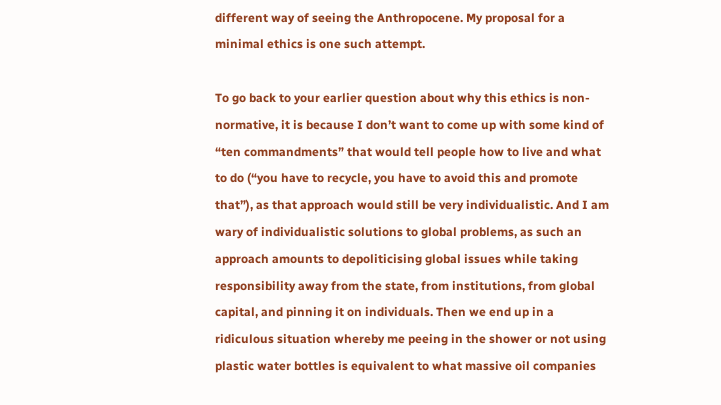different way of seeing the Anthropocene. My proposal for a minimal ethics is one such attempt.

To go back to your earlier question about why this ethics is non-normative, it is because I don’t want to come up with some kind of “ten commandments” that would tell people how to live and what to do (“you have to recycle, you have to avoid this and promote that”), as that approach would still be very individualistic. And I am wary of individualistic solutions to global problems, as such an approach amounts to depoliticising global issues while taking responsibility away from the state, from institutions, from global capital, and pinning it on individuals. Then we end up in a ridiculous situation whereby me peeing in the shower or not using plastic water bottles is equivalent to what massive oil companies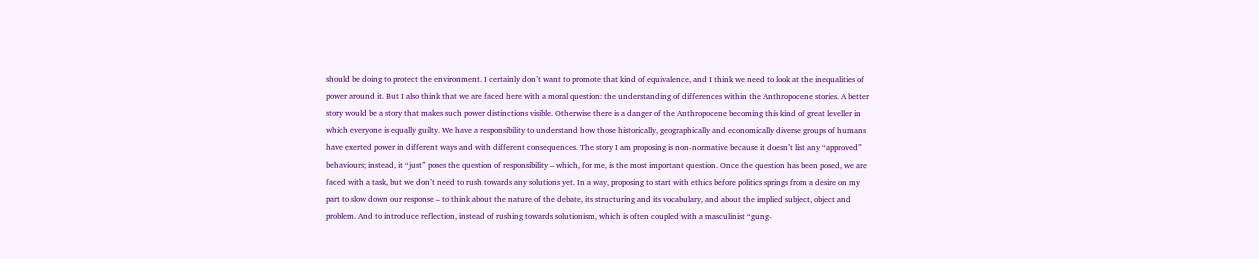should be doing to protect the environment. I certainly don’t want to promote that kind of equivalence, and I think we need to look at the inequalities of power around it. But I also think that we are faced here with a moral question: the understanding of differences within the Anthropocene stories. A better story would be a story that makes such power distinctions visible. Otherwise there is a danger of the Anthropocene becoming this kind of great leveller in which everyone is equally guilty. We have a responsibility to understand how those historically, geographically and economically diverse groups of humans have exerted power in different ways and with different consequences. The story I am proposing is non-normative because it doesn’t list any “approved” behaviours; instead, it “just” poses the question of responsibility – which, for me, is the most important question. Once the question has been posed, we are faced with a task, but we don’t need to rush towards any solutions yet. In a way, proposing to start with ethics before politics springs from a desire on my part to slow down our response – to think about the nature of the debate, its structuring and its vocabulary, and about the implied subject, object and problem. And to introduce reflection, instead of rushing towards solutionism, which is often coupled with a masculinist “gung-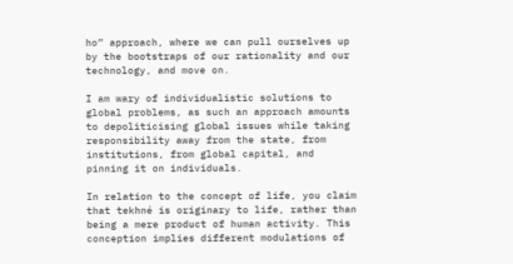ho” approach, where we can pull ourselves up by the bootstraps of our rationality and our technology, and move on.

I am wary of individualistic solutions to global problems, as such an approach amounts to depoliticising global issues while taking responsibility away from the state, from institutions, from global capital, and pinning it on individuals.

In relation to the concept of life, you claim that tekhné is originary to life, rather than being a mere product of human activity. This conception implies different modulations of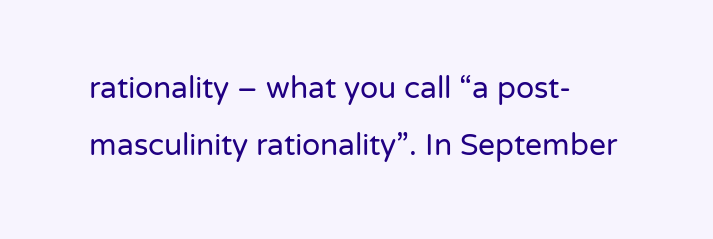rationality – what you call “a post-masculinity rationality”. In September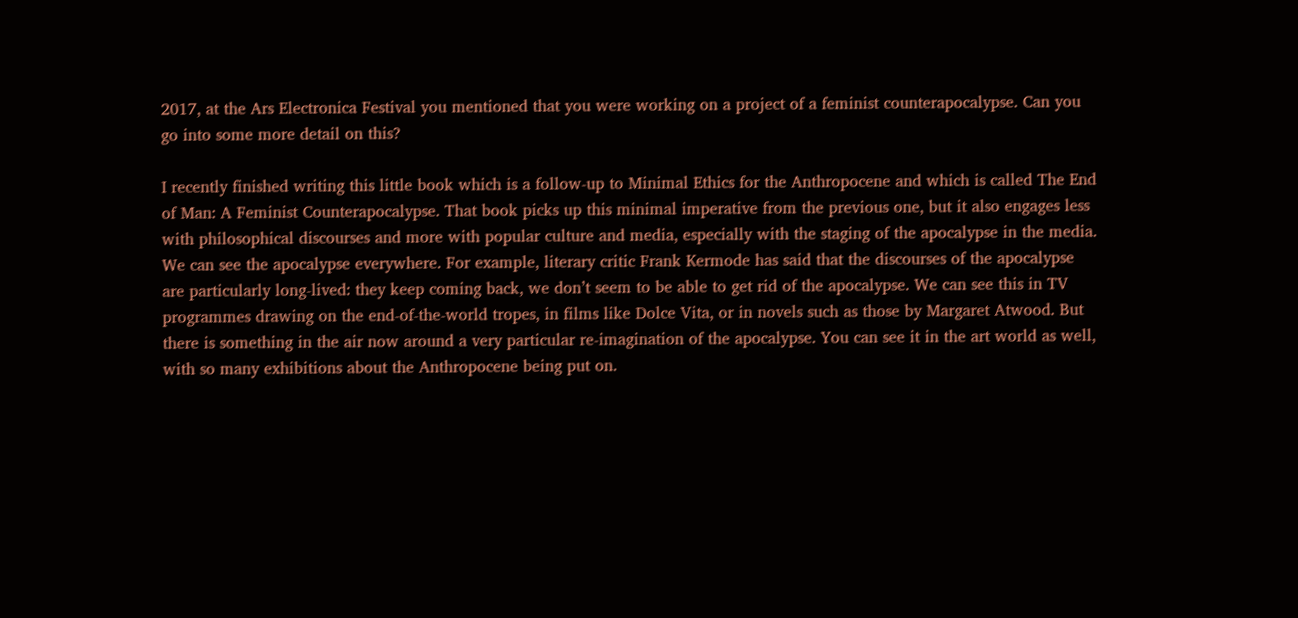2017, at the Ars Electronica Festival you mentioned that you were working on a project of a feminist counterapocalypse. Can you go into some more detail on this?

I recently finished writing this little book which is a follow-up to Minimal Ethics for the Anthropocene and which is called The End of Man: A Feminist Counterapocalypse. That book picks up this minimal imperative from the previous one, but it also engages less with philosophical discourses and more with popular culture and media, especially with the staging of the apocalypse in the media. We can see the apocalypse everywhere. For example, literary critic Frank Kermode has said that the discourses of the apocalypse are particularly long-lived: they keep coming back, we don’t seem to be able to get rid of the apocalypse. We can see this in TV programmes drawing on the end-of-the-world tropes, in films like Dolce Vita, or in novels such as those by Margaret Atwood. But there is something in the air now around a very particular re-imagination of the apocalypse. You can see it in the art world as well, with so many exhibitions about the Anthropocene being put on.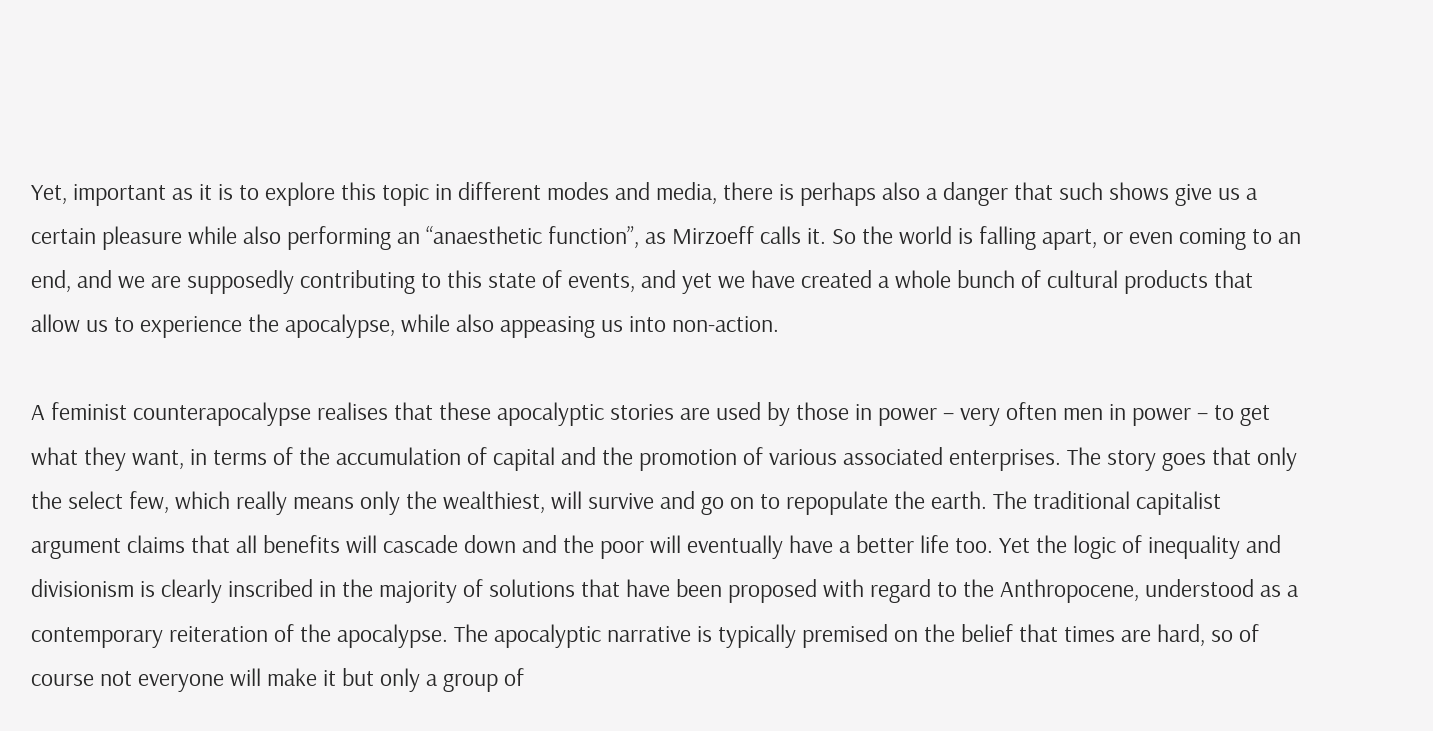Yet, important as it is to explore this topic in different modes and media, there is perhaps also a danger that such shows give us a certain pleasure while also performing an “anaesthetic function”, as Mirzoeff calls it. So the world is falling apart, or even coming to an end, and we are supposedly contributing to this state of events, and yet we have created a whole bunch of cultural products that allow us to experience the apocalypse, while also appeasing us into non-action.

A feminist counterapocalypse realises that these apocalyptic stories are used by those in power – very often men in power – to get what they want, in terms of the accumulation of capital and the promotion of various associated enterprises. The story goes that only the select few, which really means only the wealthiest, will survive and go on to repopulate the earth. The traditional capitalist argument claims that all benefits will cascade down and the poor will eventually have a better life too. Yet the logic of inequality and divisionism is clearly inscribed in the majority of solutions that have been proposed with regard to the Anthropocene, understood as a contemporary reiteration of the apocalypse. The apocalyptic narrative is typically premised on the belief that times are hard, so of course not everyone will make it but only a group of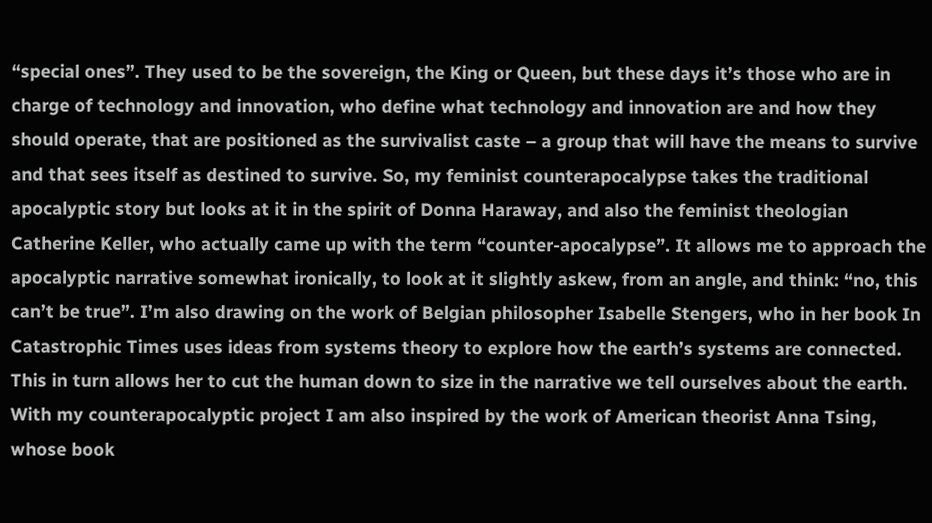“special ones”. They used to be the sovereign, the King or Queen, but these days it’s those who are in charge of technology and innovation, who define what technology and innovation are and how they should operate, that are positioned as the survivalist caste – a group that will have the means to survive and that sees itself as destined to survive. So, my feminist counterapocalypse takes the traditional apocalyptic story but looks at it in the spirit of Donna Haraway, and also the feminist theologian Catherine Keller, who actually came up with the term “counter-apocalypse”. It allows me to approach the apocalyptic narrative somewhat ironically, to look at it slightly askew, from an angle, and think: “no, this can’t be true”. I’m also drawing on the work of Belgian philosopher Isabelle Stengers, who in her book In Catastrophic Times uses ideas from systems theory to explore how the earth’s systems are connected. This in turn allows her to cut the human down to size in the narrative we tell ourselves about the earth. With my counterapocalyptic project I am also inspired by the work of American theorist Anna Tsing, whose book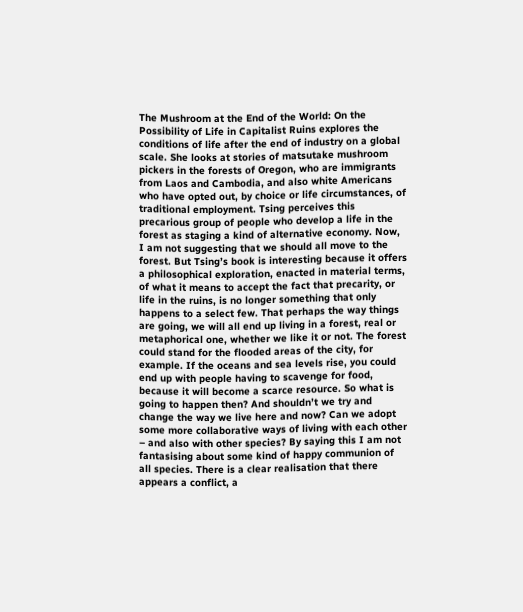The Mushroom at the End of the World: On the Possibility of Life in Capitalist Ruins explores the conditions of life after the end of industry on a global scale. She looks at stories of matsutake mushroom pickers in the forests of Oregon, who are immigrants from Laos and Cambodia, and also white Americans who have opted out, by choice or life circumstances, of traditional employment. Tsing perceives this precarious group of people who develop a life in the forest as staging a kind of alternative economy. Now, I am not suggesting that we should all move to the forest. But Tsing’s book is interesting because it offers a philosophical exploration, enacted in material terms, of what it means to accept the fact that precarity, or life in the ruins, is no longer something that only happens to a select few. That perhaps the way things are going, we will all end up living in a forest, real or metaphorical one, whether we like it or not. The forest could stand for the flooded areas of the city, for example. If the oceans and sea levels rise, you could end up with people having to scavenge for food, because it will become a scarce resource. So what is going to happen then? And shouldn’t we try and change the way we live here and now? Can we adopt some more collaborative ways of living with each other – and also with other species? By saying this I am not fantasising about some kind of happy communion of all species. There is a clear realisation that there appears a conflict, a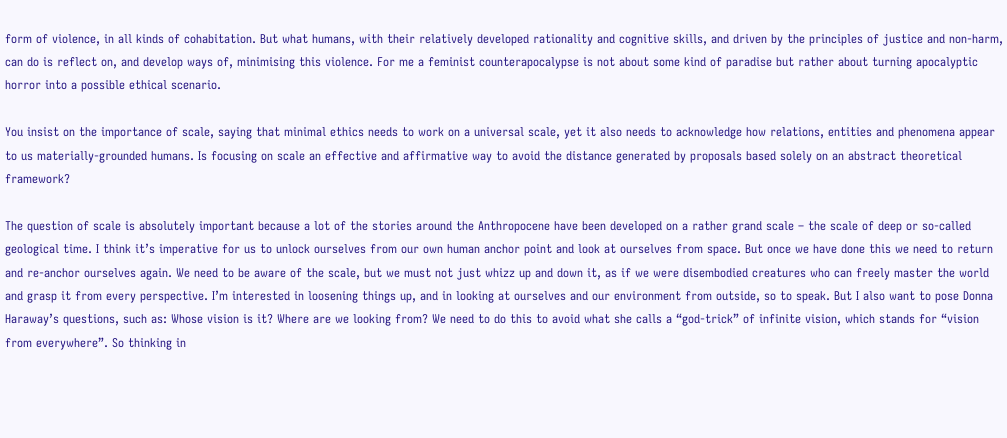form of violence, in all kinds of cohabitation. But what humans, with their relatively developed rationality and cognitive skills, and driven by the principles of justice and non-harm, can do is reflect on, and develop ways of, minimising this violence. For me a feminist counterapocalypse is not about some kind of paradise but rather about turning apocalyptic horror into a possible ethical scenario.

You insist on the importance of scale, saying that minimal ethics needs to work on a universal scale, yet it also needs to acknowledge how relations, entities and phenomena appear to us materially-grounded humans. Is focusing on scale an effective and affirmative way to avoid the distance generated by proposals based solely on an abstract theoretical framework?

The question of scale is absolutely important because a lot of the stories around the Anthropocene have been developed on a rather grand scale – the scale of deep or so-called geological time. I think it’s imperative for us to unlock ourselves from our own human anchor point and look at ourselves from space. But once we have done this we need to return and re-anchor ourselves again. We need to be aware of the scale, but we must not just whizz up and down it, as if we were disembodied creatures who can freely master the world and grasp it from every perspective. I’m interested in loosening things up, and in looking at ourselves and our environment from outside, so to speak. But I also want to pose Donna Haraway’s questions, such as: Whose vision is it? Where are we looking from? We need to do this to avoid what she calls a “god-trick” of infinite vision, which stands for “vision from everywhere”. So thinking in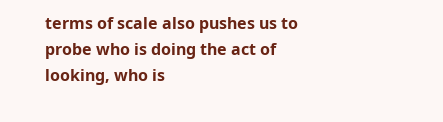terms of scale also pushes us to probe who is doing the act of looking, who is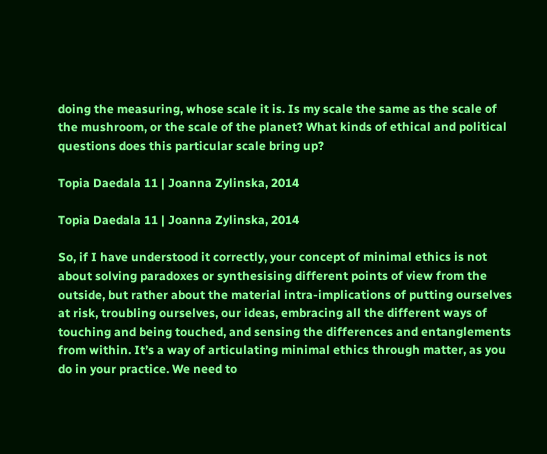doing the measuring, whose scale it is. Is my scale the same as the scale of the mushroom, or the scale of the planet? What kinds of ethical and political questions does this particular scale bring up?

Topia Daedala 11 | Joanna Zylinska, 2014

Topia Daedala 11 | Joanna Zylinska, 2014

So, if I have understood it correctly, your concept of minimal ethics is not about solving paradoxes or synthesising different points of view from the outside, but rather about the material intra-implications of putting ourselves at risk, troubling ourselves, our ideas, embracing all the different ways of touching and being touched, and sensing the differences and entanglements from within. It’s a way of articulating minimal ethics through matter, as you do in your practice. We need to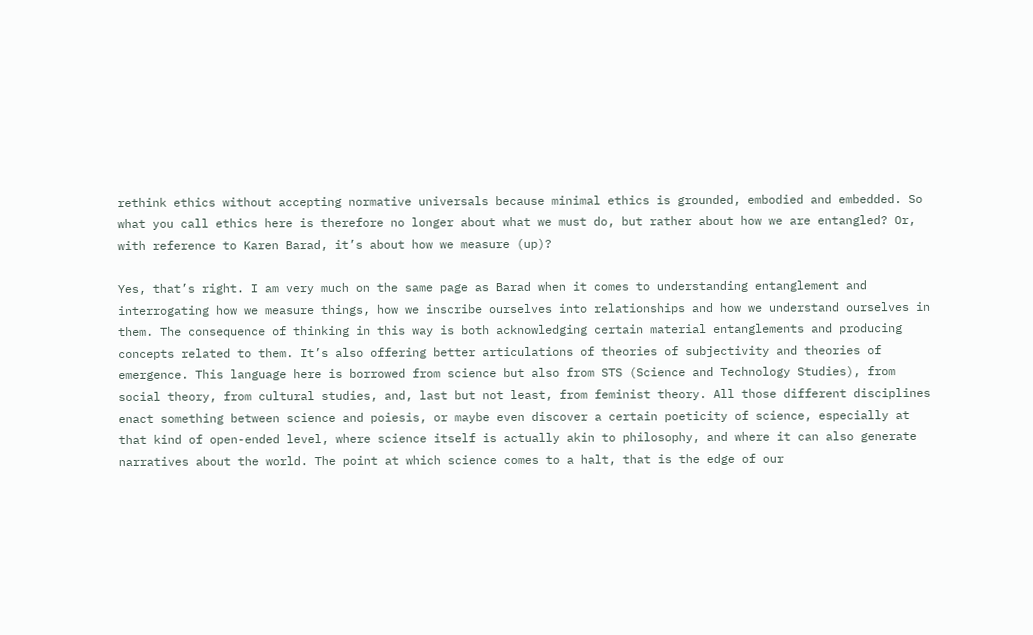rethink ethics without accepting normative universals because minimal ethics is grounded, embodied and embedded. So what you call ethics here is therefore no longer about what we must do, but rather about how we are entangled? Or, with reference to Karen Barad, it’s about how we measure (up)?

Yes, that’s right. I am very much on the same page as Barad when it comes to understanding entanglement and interrogating how we measure things, how we inscribe ourselves into relationships and how we understand ourselves in them. The consequence of thinking in this way is both acknowledging certain material entanglements and producing concepts related to them. It’s also offering better articulations of theories of subjectivity and theories of emergence. This language here is borrowed from science but also from STS (Science and Technology Studies), from social theory, from cultural studies, and, last but not least, from feminist theory. All those different disciplines enact something between science and poiesis, or maybe even discover a certain poeticity of science, especially at that kind of open-ended level, where science itself is actually akin to philosophy, and where it can also generate narratives about the world. The point at which science comes to a halt, that is the edge of our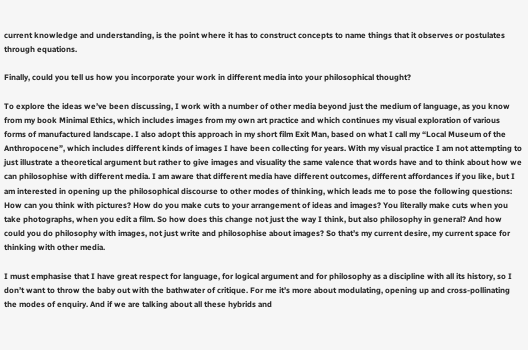current knowledge and understanding, is the point where it has to construct concepts to name things that it observes or postulates through equations.

Finally, could you tell us how you incorporate your work in different media into your philosophical thought?

To explore the ideas we’ve been discussing, I work with a number of other media beyond just the medium of language, as you know from my book Minimal Ethics, which includes images from my own art practice and which continues my visual exploration of various forms of manufactured landscape. I also adopt this approach in my short film Exit Man, based on what I call my “Local Museum of the Anthropocene”, which includes different kinds of images I have been collecting for years. With my visual practice I am not attempting to just illustrate a theoretical argument but rather to give images and visuality the same valence that words have and to think about how we can philosophise with different media. I am aware that different media have different outcomes, different affordances if you like, but I am interested in opening up the philosophical discourse to other modes of thinking, which leads me to pose the following questions: How can you think with pictures? How do you make cuts to your arrangement of ideas and images? You literally make cuts when you take photographs, when you edit a film. So how does this change not just the way I think, but also philosophy in general? And how could you do philosophy with images, not just write and philosophise about images? So that’s my current desire, my current space for thinking with other media.

I must emphasise that I have great respect for language, for logical argument and for philosophy as a discipline with all its history, so I don’t want to throw the baby out with the bathwater of critique. For me it’s more about modulating, opening up and cross-pollinating the modes of enquiry. And if we are talking about all these hybrids and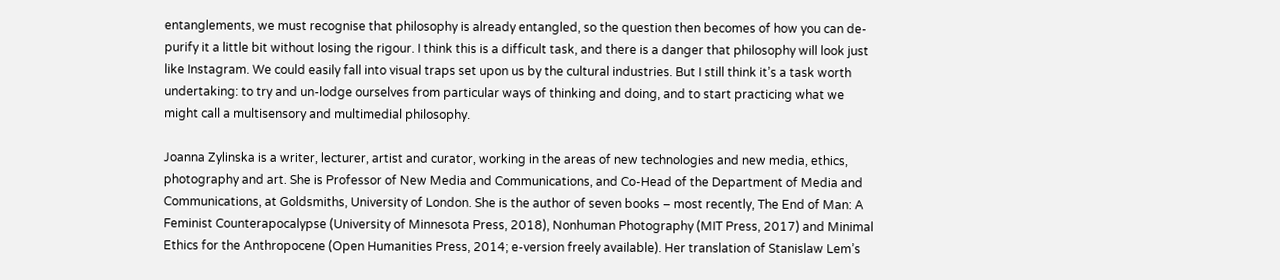entanglements, we must recognise that philosophy is already entangled, so the question then becomes of how you can de-purify it a little bit without losing the rigour. I think this is a difficult task, and there is a danger that philosophy will look just like Instagram. We could easily fall into visual traps set upon us by the cultural industries. But I still think it’s a task worth undertaking: to try and un-lodge ourselves from particular ways of thinking and doing, and to start practicing what we might call a multisensory and multimedial philosophy.

Joanna Zylinska is a writer, lecturer, artist and curator, working in the areas of new technologies and new media, ethics, photography and art. She is Professor of New Media and Communications, and Co-Head of the Department of Media and Communications, at Goldsmiths, University of London. She is the author of seven books – most recently, The End of Man: A Feminist Counterapocalypse (University of Minnesota Press, 2018), Nonhuman Photography (MIT Press, 2017) and Minimal Ethics for the Anthropocene (Open Humanities Press, 2014; e-version freely available). Her translation of Stanislaw Lem’s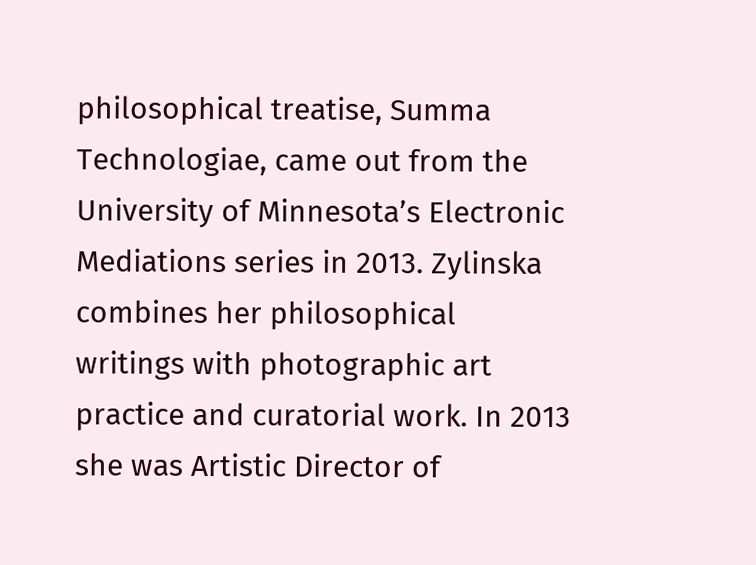philosophical treatise, Summa Technologiae, came out from the University of Minnesota’s Electronic Mediations series in 2013. Zylinska combines her philosophical writings with photographic art practice and curatorial work. In 2013 she was Artistic Director of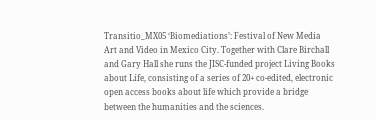Transitio_MX05 ‘Biomediations’: Festival of New Media Art and Video in Mexico City. Together with Clare Birchall and Gary Hall she runs the JISC-funded project Living Books about Life, consisting of a series of 20+ co-edited, electronic open access books about life which provide a bridge between the humanities and the sciences.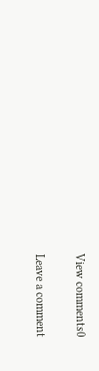View comments0

Leave a comment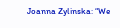Joanna Zylinska: “We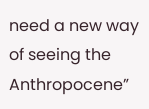need a new way of seeing the Anthropocene”